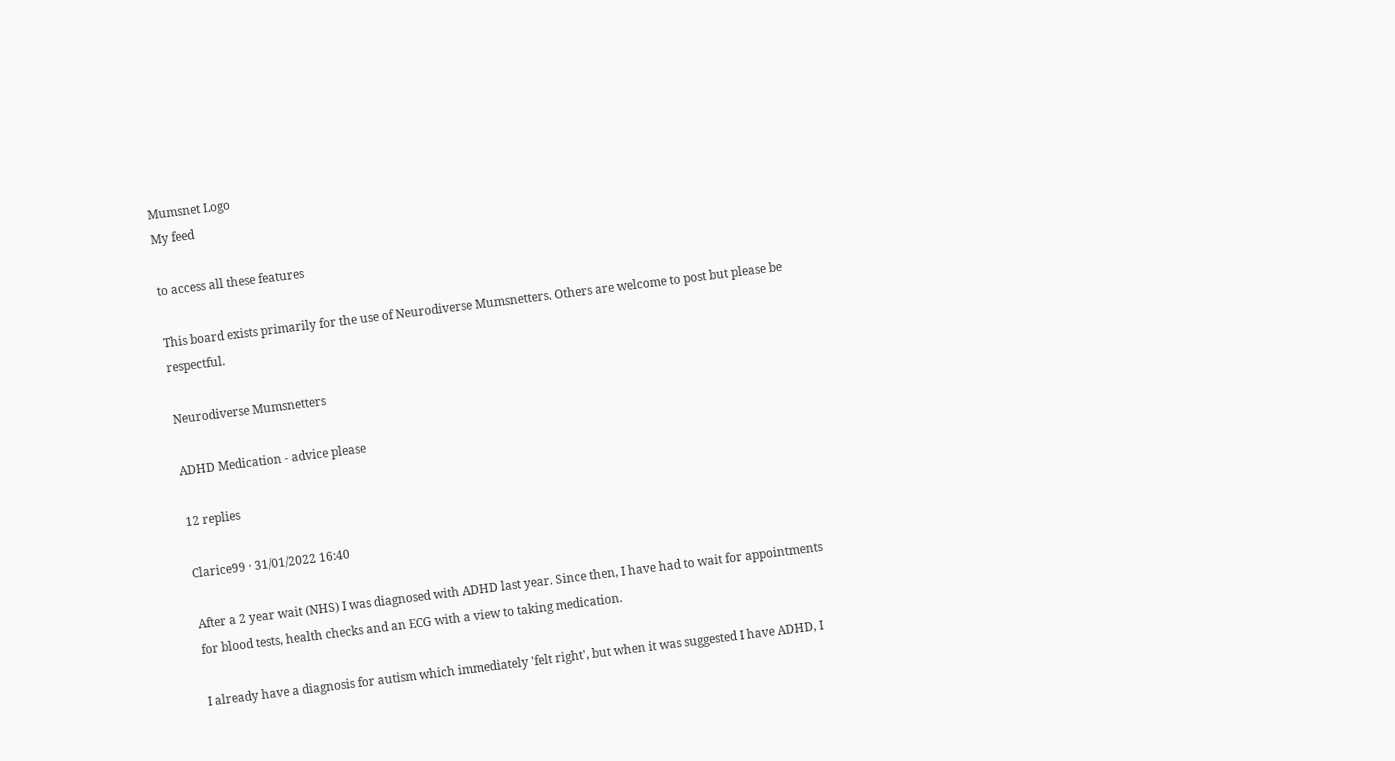Mumsnet Logo
My feed

to access all these features

This board exists primarily for the use of Neurodiverse Mumsnetters. Others are welcome to post but please be respectful.

Neurodiverse Mumsnetters

ADHD Medication - advice please

12 replies

Clarice99 · 31/01/2022 16:40

After a 2 year wait (NHS) I was diagnosed with ADHD last year. Since then, I have had to wait for appointments for blood tests, health checks and an ECG with a view to taking medication.

I already have a diagnosis for autism which immediately 'felt right', but when it was suggested I have ADHD, I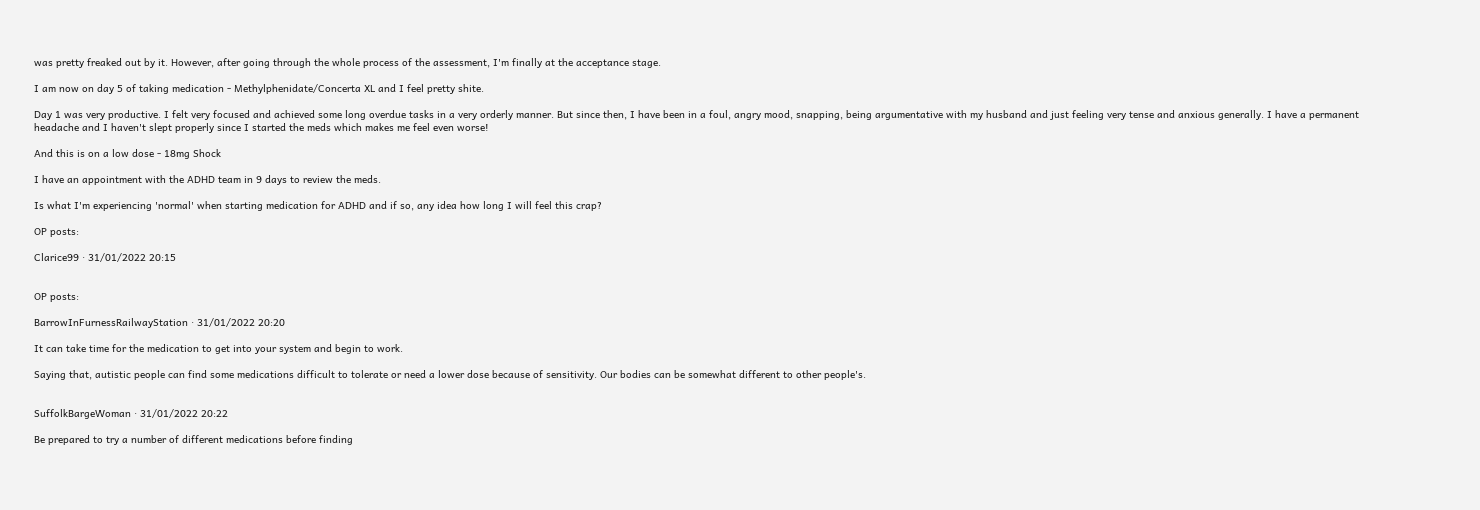was pretty freaked out by it. However, after going through the whole process of the assessment, I'm finally at the acceptance stage.

I am now on day 5 of taking medication - Methylphenidate/Concerta XL and I feel pretty shite.

Day 1 was very productive. I felt very focused and achieved some long overdue tasks in a very orderly manner. But since then, I have been in a foul, angry mood, snapping, being argumentative with my husband and just feeling very tense and anxious generally. I have a permanent headache and I haven't slept properly since I started the meds which makes me feel even worse!

And this is on a low dose - 18mg Shock

I have an appointment with the ADHD team in 9 days to review the meds.

Is what I'm experiencing 'normal' when starting medication for ADHD and if so, any idea how long I will feel this crap?

OP posts:

Clarice99 · 31/01/2022 20:15


OP posts:

BarrowInFurnessRailwayStation · 31/01/2022 20:20

It can take time for the medication to get into your system and begin to work.

Saying that, autistic people can find some medications difficult to tolerate or need a lower dose because of sensitivity. Our bodies can be somewhat different to other people's.


SuffolkBargeWoman · 31/01/2022 20:22

Be prepared to try a number of different medications before finding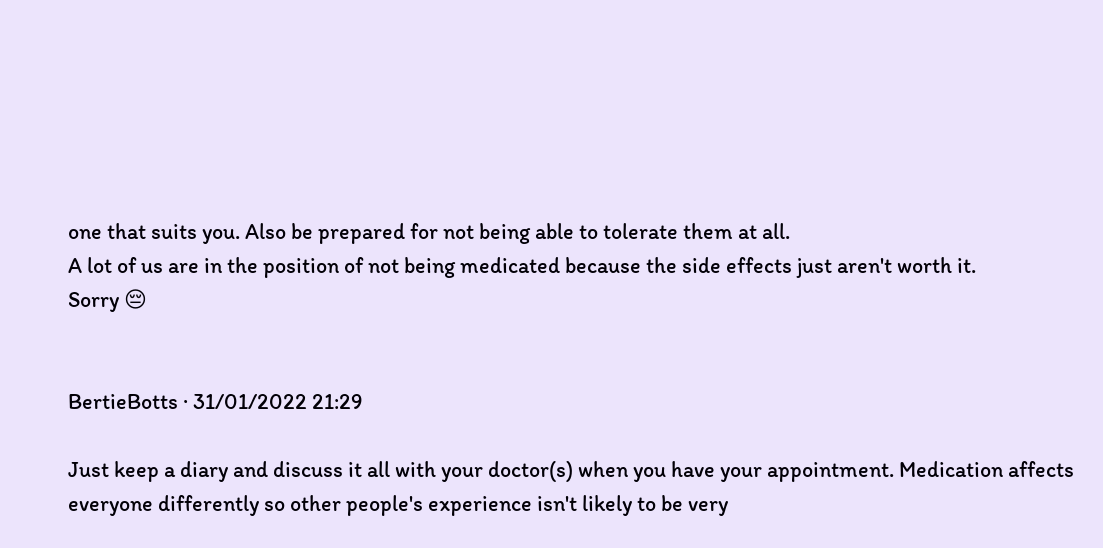one that suits you. Also be prepared for not being able to tolerate them at all.
A lot of us are in the position of not being medicated because the side effects just aren't worth it.
Sorry 😔


BertieBotts · 31/01/2022 21:29

Just keep a diary and discuss it all with your doctor(s) when you have your appointment. Medication affects everyone differently so other people's experience isn't likely to be very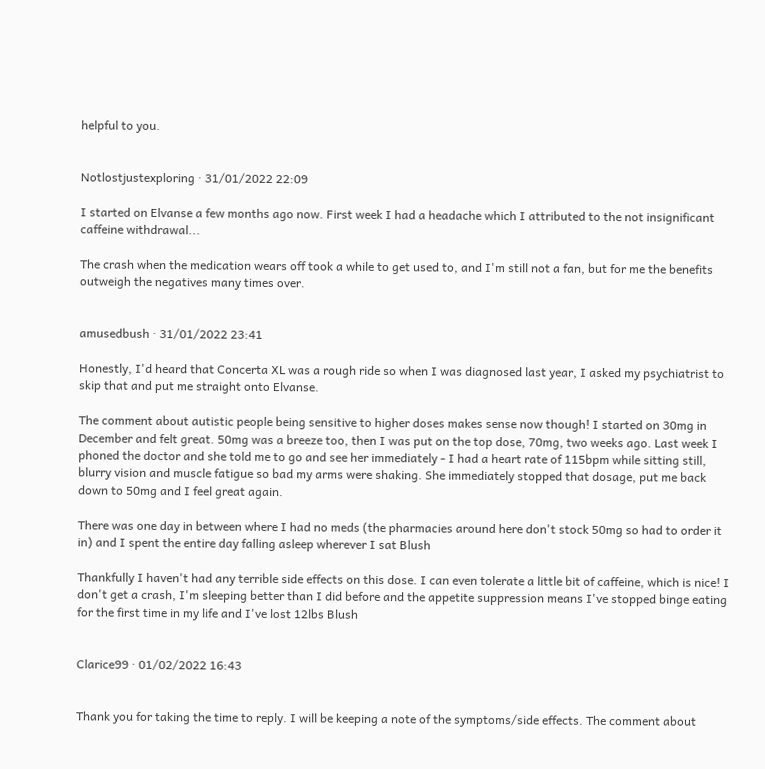helpful to you.


Notlostjustexploring · 31/01/2022 22:09

I started on Elvanse a few months ago now. First week I had a headache which I attributed to the not insignificant caffeine withdrawal...

The crash when the medication wears off took a while to get used to, and I'm still not a fan, but for me the benefits outweigh the negatives many times over.


amusedbush · 31/01/2022 23:41

Honestly, I'd heard that Concerta XL was a rough ride so when I was diagnosed last year, I asked my psychiatrist to skip that and put me straight onto Elvanse.

The comment about autistic people being sensitive to higher doses makes sense now though! I started on 30mg in December and felt great. 50mg was a breeze too, then I was put on the top dose, 70mg, two weeks ago. Last week I phoned the doctor and she told me to go and see her immediately - I had a heart rate of 115bpm while sitting still, blurry vision and muscle fatigue so bad my arms were shaking. She immediately stopped that dosage, put me back down to 50mg and I feel great again.

There was one day in between where I had no meds (the pharmacies around here don't stock 50mg so had to order it in) and I spent the entire day falling asleep wherever I sat Blush

Thankfully I haven't had any terrible side effects on this dose. I can even tolerate a little bit of caffeine, which is nice! I don't get a crash, I'm sleeping better than I did before and the appetite suppression means I've stopped binge eating for the first time in my life and I've lost 12lbs Blush


Clarice99 · 01/02/2022 16:43


Thank you for taking the time to reply. I will be keeping a note of the symptoms/side effects. The comment about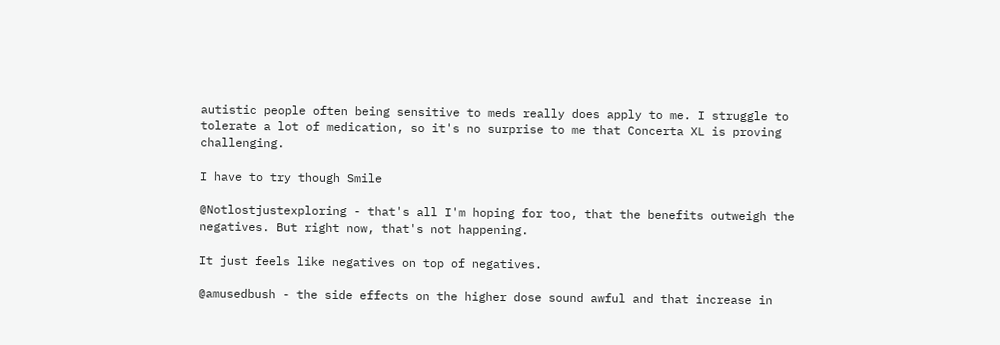autistic people often being sensitive to meds really does apply to me. I struggle to tolerate a lot of medication, so it's no surprise to me that Concerta XL is proving challenging.

I have to try though Smile

@Notlostjustexploring - that's all I'm hoping for too, that the benefits outweigh the negatives. But right now, that's not happening.

It just feels like negatives on top of negatives.

@amusedbush - the side effects on the higher dose sound awful and that increase in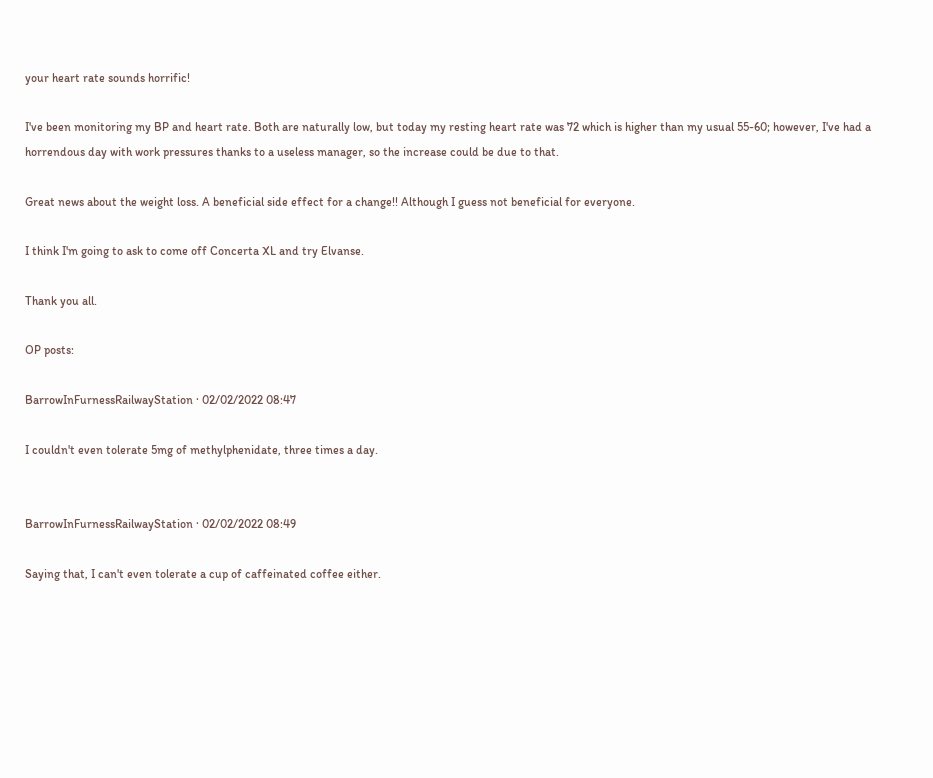your heart rate sounds horrific!

I've been monitoring my BP and heart rate. Both are naturally low, but today my resting heart rate was 72 which is higher than my usual 55-60; however, I've had a horrendous day with work pressures thanks to a useless manager, so the increase could be due to that.

Great news about the weight loss. A beneficial side effect for a change!! Although I guess not beneficial for everyone.

I think I'm going to ask to come off Concerta XL and try Elvanse.

Thank you all.

OP posts:

BarrowInFurnessRailwayStation · 02/02/2022 08:47

I couldn't even tolerate 5mg of methylphenidate, three times a day.


BarrowInFurnessRailwayStation · 02/02/2022 08:49

Saying that, I can't even tolerate a cup of caffeinated coffee either.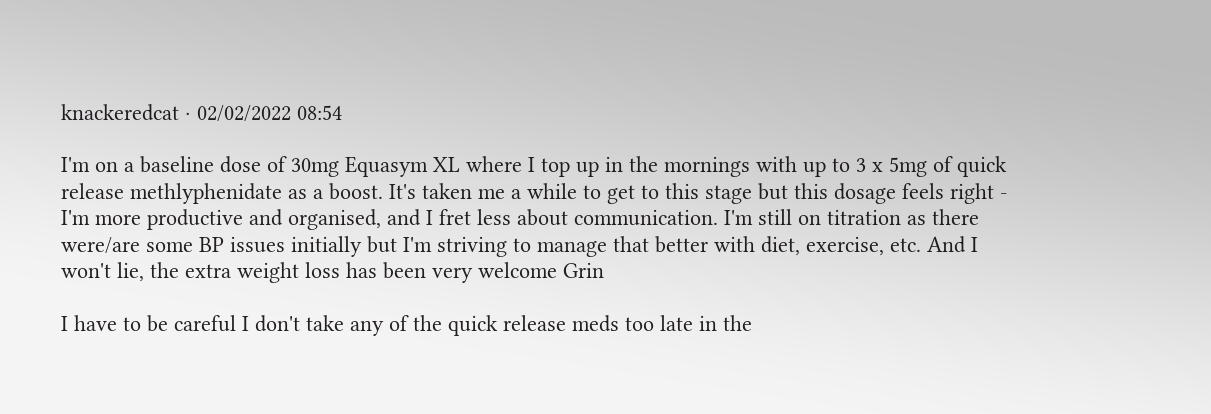knackeredcat · 02/02/2022 08:54

I'm on a baseline dose of 30mg Equasym XL where I top up in the mornings with up to 3 x 5mg of quick release methlyphenidate as a boost. It's taken me a while to get to this stage but this dosage feels right - I'm more productive and organised, and I fret less about communication. I'm still on titration as there were/are some BP issues initially but I'm striving to manage that better with diet, exercise, etc. And I won't lie, the extra weight loss has been very welcome Grin

I have to be careful I don't take any of the quick release meds too late in the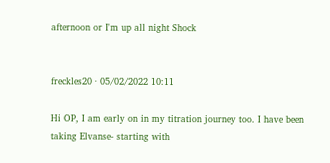afternoon or I'm up all night Shock


freckles20 · 05/02/2022 10:11

Hi OP, I am early on in my titration journey too. I have been taking Elvanse- starting with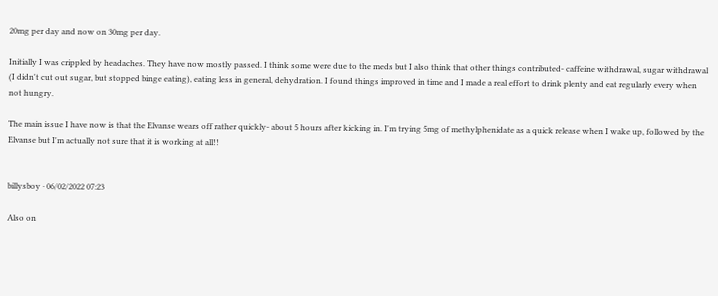20mg per day and now on 30mg per day.

Initially I was crippled by headaches. They have now mostly passed. I think some were due to the meds but I also think that other things contributed- caffeine withdrawal, sugar withdrawal (I didn't cut out sugar, but stopped binge eating), eating less in general, dehydration. I found things improved in time and I made a real effort to drink plenty and eat regularly every when not hungry.

The main issue I have now is that the Elvanse wears off rather quickly- about 5 hours after kicking in. I'm trying 5mg of methylphenidate as a quick release when I wake up, followed by the Elvanse but I'm actually not sure that it is working at all!!


billysboy · 06/02/2022 07:23

Also on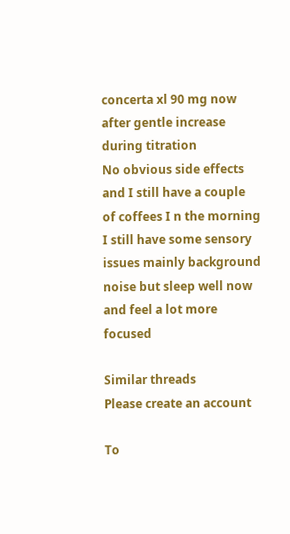concerta xl 90 mg now after gentle increase during titration
No obvious side effects and I still have a couple of coffees I n the morning
I still have some sensory issues mainly background noise but sleep well now and feel a lot more focused

Similar threads
Please create an account

To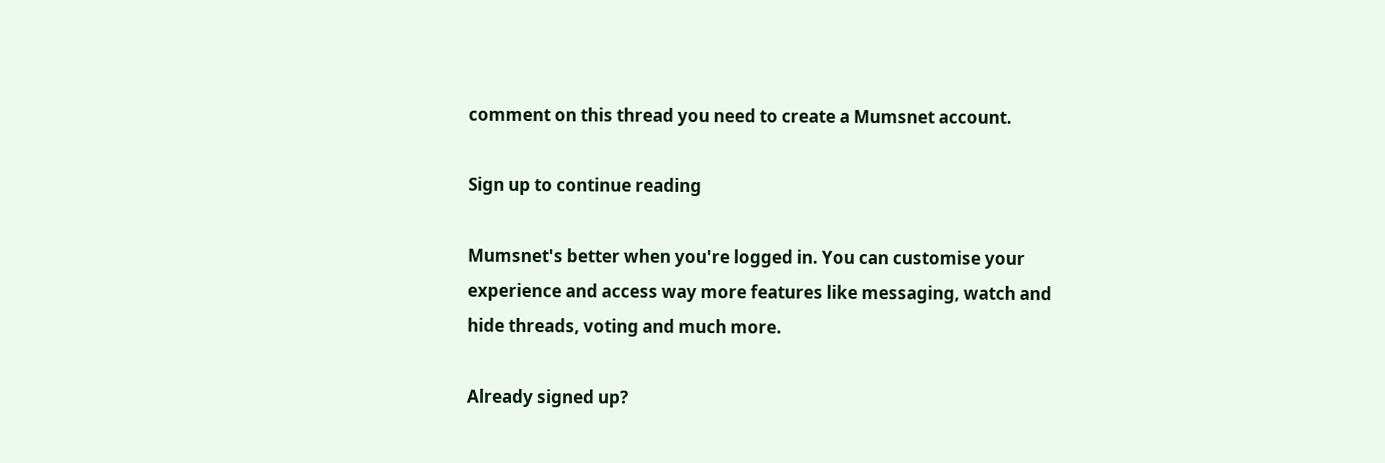comment on this thread you need to create a Mumsnet account.

Sign up to continue reading

Mumsnet's better when you're logged in. You can customise your experience and access way more features like messaging, watch and hide threads, voting and much more.

Already signed up?